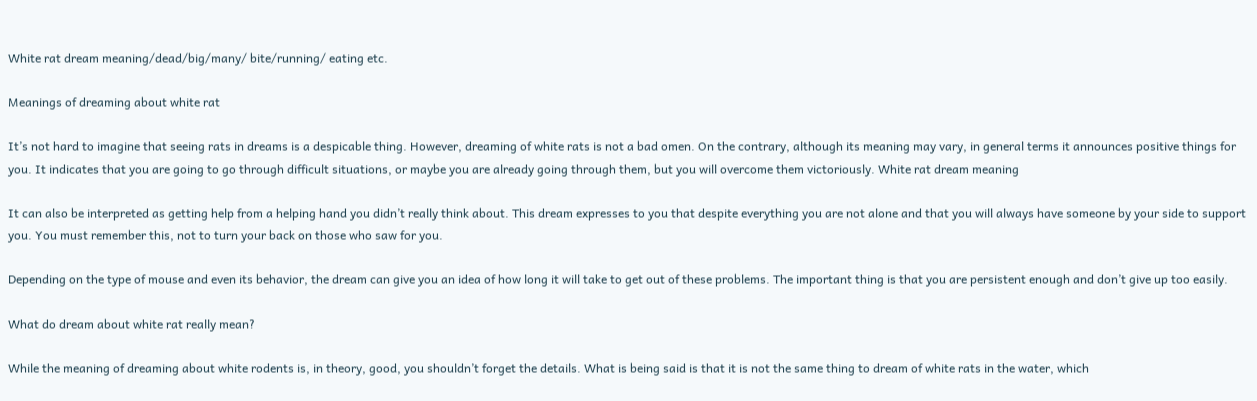White rat dream meaning/dead/big/many/ bite/running/ eating etc.

Meanings of dreaming about white rat

It’s not hard to imagine that seeing rats in dreams is a despicable thing. However, dreaming of white rats is not a bad omen. On the contrary, although its meaning may vary, in general terms it announces positive things for you. It indicates that you are going to go through difficult situations, or maybe you are already going through them, but you will overcome them victoriously. White rat dream meaning

It can also be interpreted as getting help from a helping hand you didn’t really think about. This dream expresses to you that despite everything you are not alone and that you will always have someone by your side to support you. You must remember this, not to turn your back on those who saw for you.

Depending on the type of mouse and even its behavior, the dream can give you an idea of how long it will take to get out of these problems. The important thing is that you are persistent enough and don’t give up too easily.

What do dream about white rat really mean?

While the meaning of dreaming about white rodents is, in theory, good, you shouldn’t forget the details. What is being said is that it is not the same thing to dream of white rats in the water, which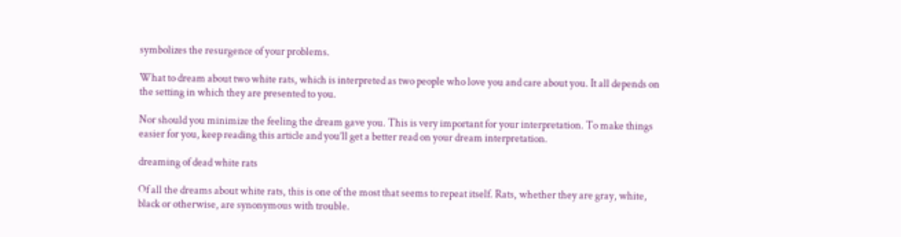symbolizes the resurgence of your problems.

What to dream about two white rats, which is interpreted as two people who love you and care about you. It all depends on the setting in which they are presented to you.

Nor should you minimize the feeling the dream gave you. This is very important for your interpretation. To make things easier for you, keep reading this article and you’ll get a better read on your dream interpretation.

dreaming of dead white rats

Of all the dreams about white rats, this is one of the most that seems to repeat itself. Rats, whether they are gray, white, black or otherwise, are synonymous with trouble.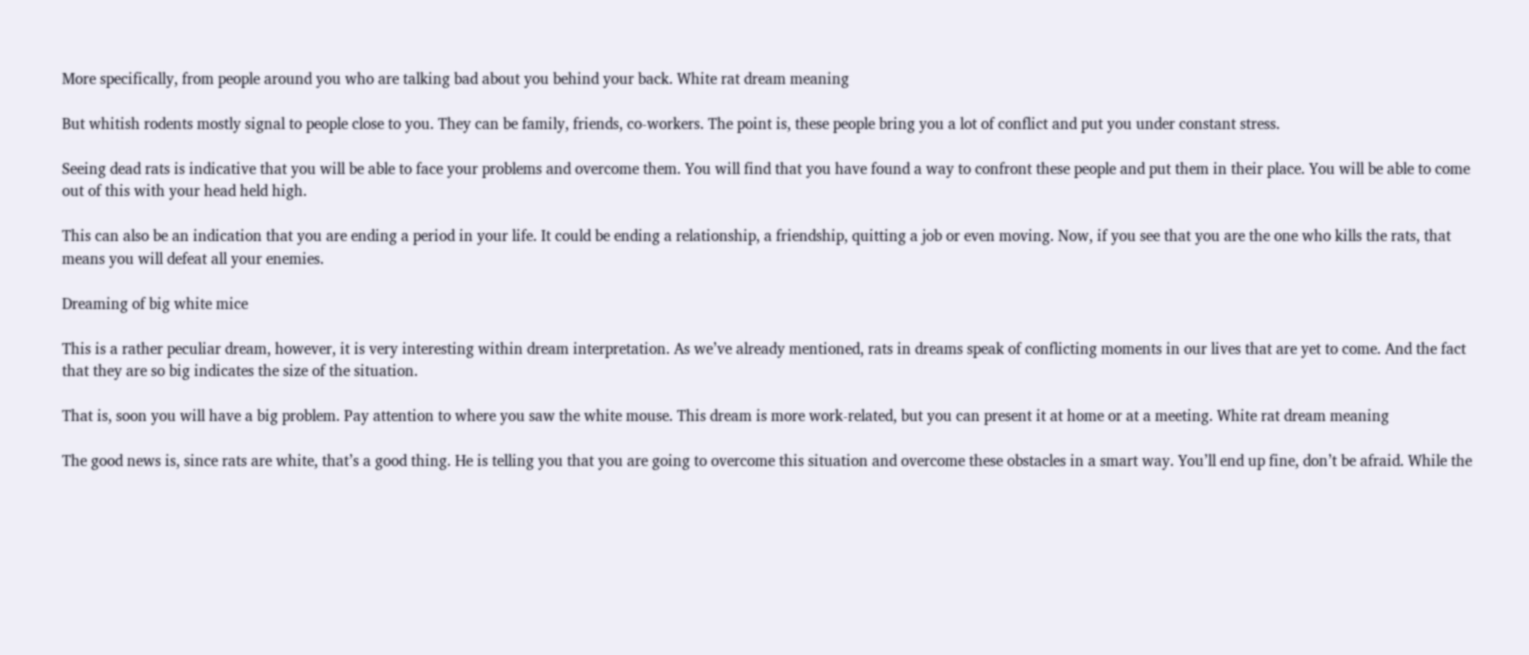More specifically, from people around you who are talking bad about you behind your back. White rat dream meaning

But whitish rodents mostly signal to people close to you. They can be family, friends, co-workers. The point is, these people bring you a lot of conflict and put you under constant stress.

Seeing dead rats is indicative that you will be able to face your problems and overcome them. You will find that you have found a way to confront these people and put them in their place. You will be able to come out of this with your head held high.

This can also be an indication that you are ending a period in your life. It could be ending a relationship, a friendship, quitting a job or even moving. Now, if you see that you are the one who kills the rats, that means you will defeat all your enemies.

Dreaming of big white mice

This is a rather peculiar dream, however, it is very interesting within dream interpretation. As we’ve already mentioned, rats in dreams speak of conflicting moments in our lives that are yet to come. And the fact that they are so big indicates the size of the situation.

That is, soon you will have a big problem. Pay attention to where you saw the white mouse. This dream is more work-related, but you can present it at home or at a meeting. White rat dream meaning

The good news is, since rats are white, that’s a good thing. He is telling you that you are going to overcome this situation and overcome these obstacles in a smart way. You’ll end up fine, don’t be afraid. While the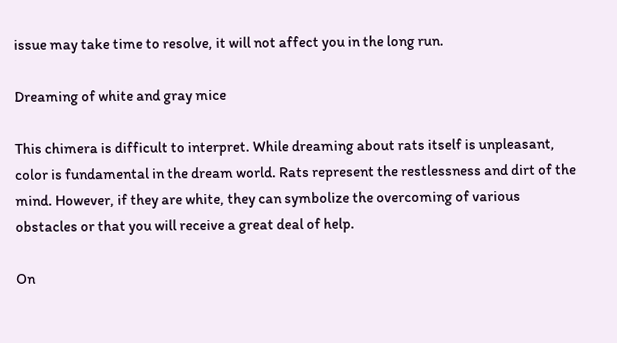issue may take time to resolve, it will not affect you in the long run.

Dreaming of white and gray mice

This chimera is difficult to interpret. While dreaming about rats itself is unpleasant, color is fundamental in the dream world. Rats represent the restlessness and dirt of the mind. However, if they are white, they can symbolize the overcoming of various obstacles or that you will receive a great deal of help.

On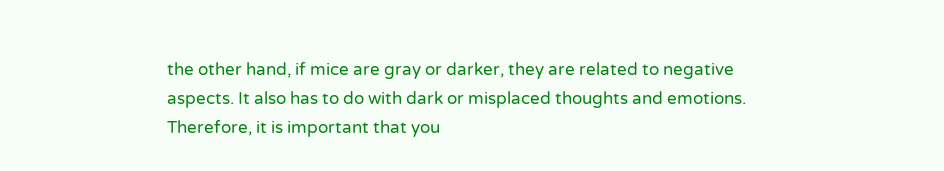the other hand, if mice are gray or darker, they are related to negative aspects. It also has to do with dark or misplaced thoughts and emotions. Therefore, it is important that you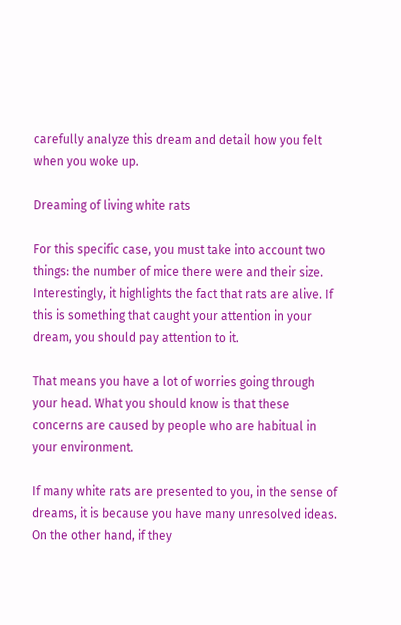carefully analyze this dream and detail how you felt when you woke up.

Dreaming of living white rats

For this specific case, you must take into account two things: the number of mice there were and their size. Interestingly, it highlights the fact that rats are alive. If this is something that caught your attention in your dream, you should pay attention to it.

That means you have a lot of worries going through your head. What you should know is that these concerns are caused by people who are habitual in your environment.

If many white rats are presented to you, in the sense of dreams, it is because you have many unresolved ideas. On the other hand, if they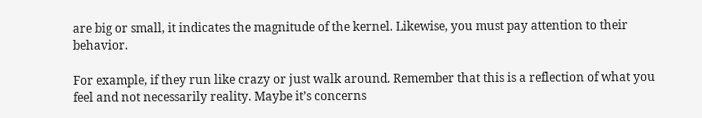are big or small, it indicates the magnitude of the kernel. Likewise, you must pay attention to their behavior.

For example, if they run like crazy or just walk around. Remember that this is a reflection of what you feel and not necessarily reality. Maybe it’s concerns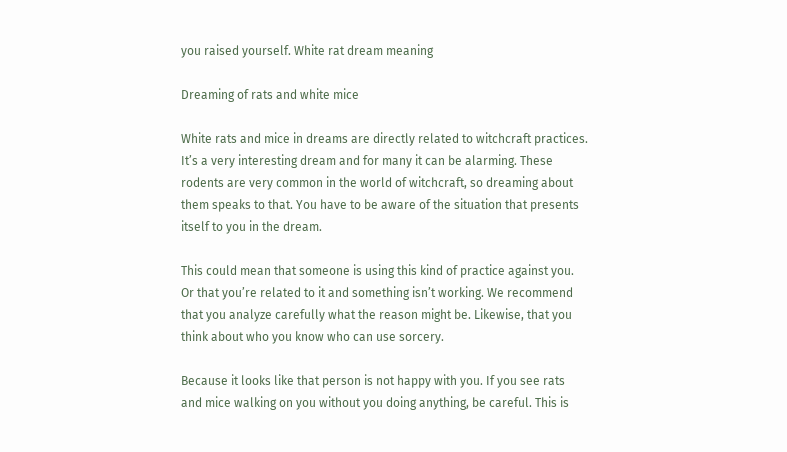you raised yourself. White rat dream meaning

Dreaming of rats and white mice

White rats and mice in dreams are directly related to witchcraft practices. It’s a very interesting dream and for many it can be alarming. These rodents are very common in the world of witchcraft, so dreaming about them speaks to that. You have to be aware of the situation that presents itself to you in the dream.

This could mean that someone is using this kind of practice against you. Or that you’re related to it and something isn’t working. We recommend that you analyze carefully what the reason might be. Likewise, that you think about who you know who can use sorcery.

Because it looks like that person is not happy with you. If you see rats and mice walking on you without you doing anything, be careful. This is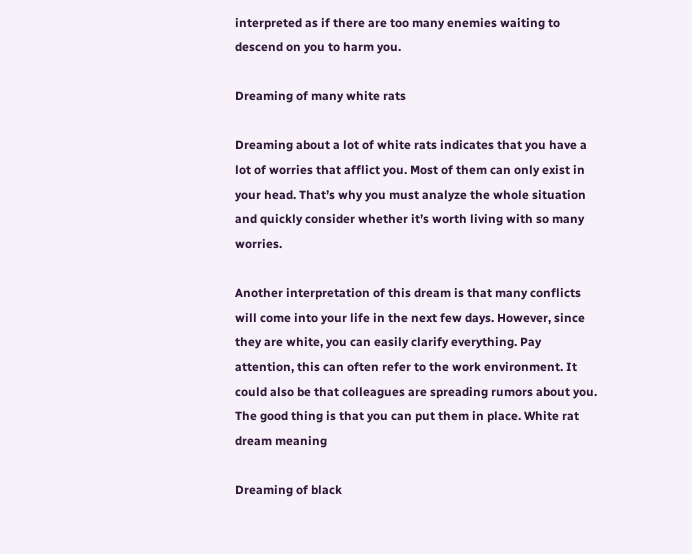interpreted as if there are too many enemies waiting to descend on you to harm you.

Dreaming of many white rats

Dreaming about a lot of white rats indicates that you have a lot of worries that afflict you. Most of them can only exist in your head. That’s why you must analyze the whole situation and quickly consider whether it’s worth living with so many worries.

Another interpretation of this dream is that many conflicts will come into your life in the next few days. However, since they are white, you can easily clarify everything. Pay attention, this can often refer to the work environment. It could also be that colleagues are spreading rumors about you. The good thing is that you can put them in place. White rat dream meaning

Dreaming of black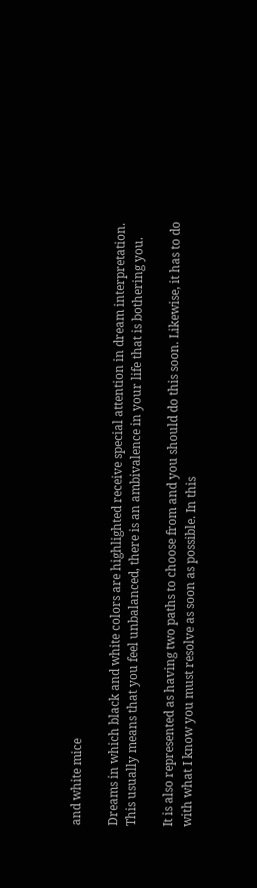and white mice

Dreams in which black and white colors are highlighted receive special attention in dream interpretation. This usually means that you feel unbalanced, there is an ambivalence in your life that is bothering you.

It is also represented as having two paths to choose from and you should do this soon. Likewise, it has to do with what I know you must resolve as soon as possible. In this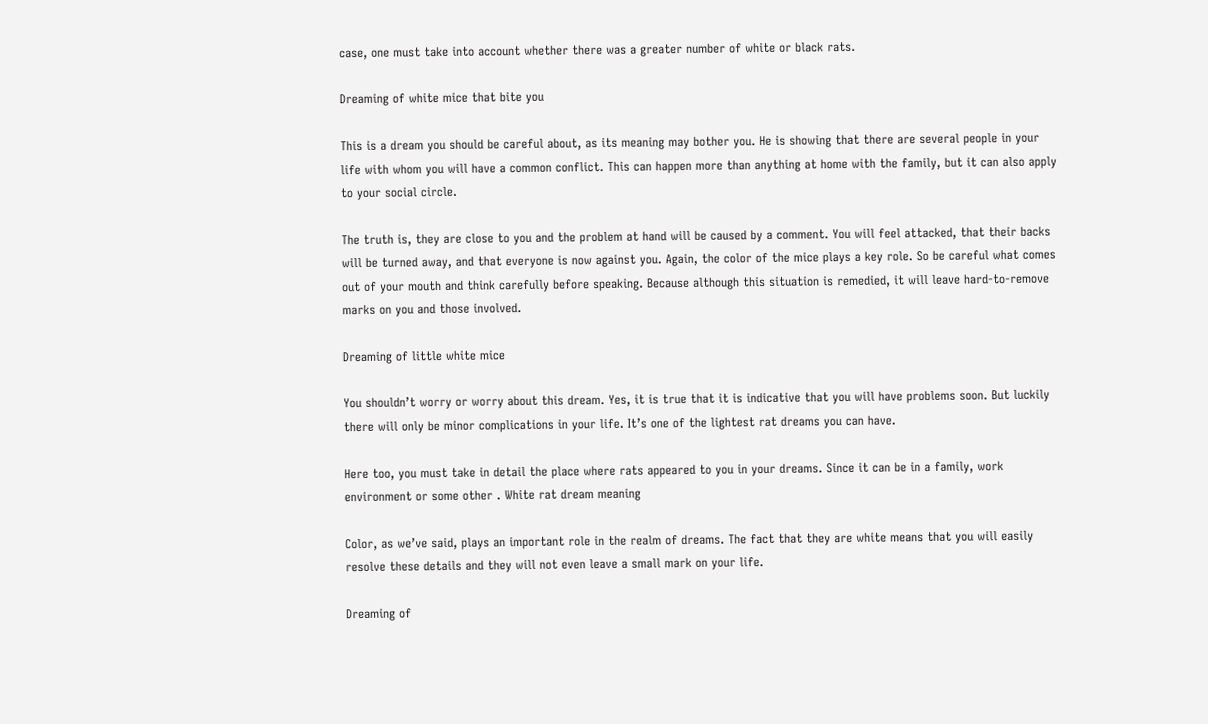case, one must take into account whether there was a greater number of white or black rats.

Dreaming of white mice that bite you

This is a dream you should be careful about, as its meaning may bother you. He is showing that there are several people in your life with whom you will have a common conflict. This can happen more than anything at home with the family, but it can also apply to your social circle.

The truth is, they are close to you and the problem at hand will be caused by a comment. You will feel attacked, that their backs will be turned away, and that everyone is now against you. Again, the color of the mice plays a key role. So be careful what comes out of your mouth and think carefully before speaking. Because although this situation is remedied, it will leave hard-to-remove marks on you and those involved.

Dreaming of little white mice

You shouldn’t worry or worry about this dream. Yes, it is true that it is indicative that you will have problems soon. But luckily there will only be minor complications in your life. It’s one of the lightest rat dreams you can have.

Here too, you must take in detail the place where rats appeared to you in your dreams. Since it can be in a family, work environment or some other . White rat dream meaning

Color, as we’ve said, plays an important role in the realm of dreams. The fact that they are white means that you will easily resolve these details and they will not even leave a small mark on your life.

Dreaming of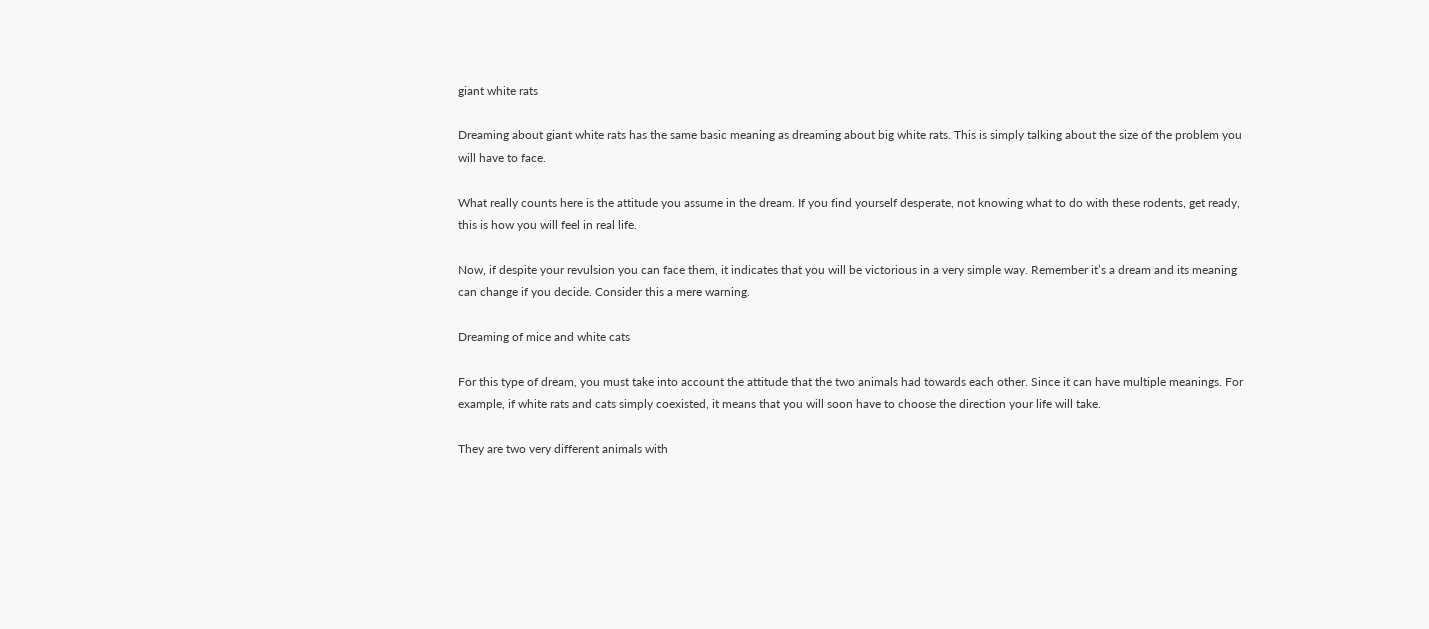giant white rats

Dreaming about giant white rats has the same basic meaning as dreaming about big white rats. This is simply talking about the size of the problem you will have to face.

What really counts here is the attitude you assume in the dream. If you find yourself desperate, not knowing what to do with these rodents, get ready, this is how you will feel in real life.

Now, if despite your revulsion you can face them, it indicates that you will be victorious in a very simple way. Remember it’s a dream and its meaning can change if you decide. Consider this a mere warning.

Dreaming of mice and white cats

For this type of dream, you must take into account the attitude that the two animals had towards each other. Since it can have multiple meanings. For example, if white rats and cats simply coexisted, it means that you will soon have to choose the direction your life will take.

They are two very different animals with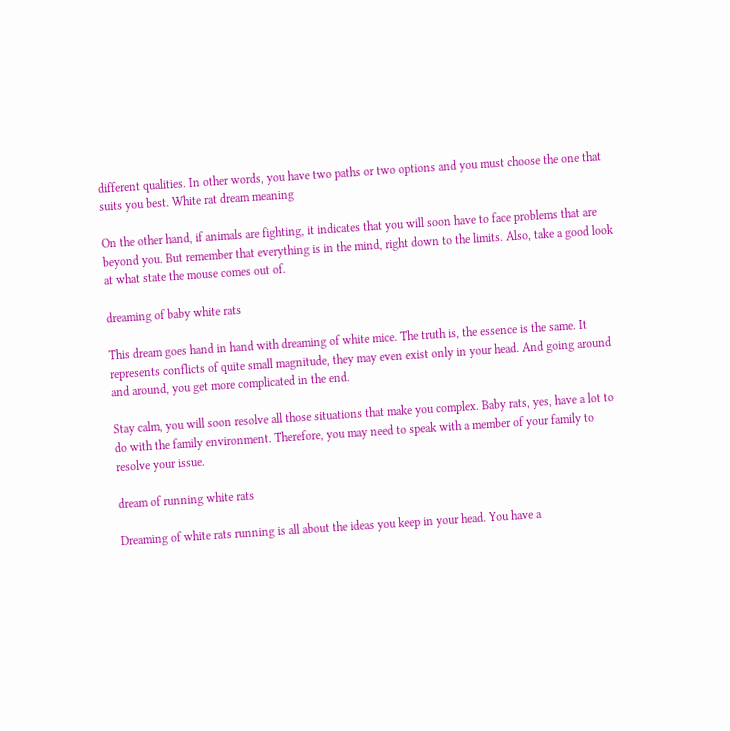different qualities. In other words, you have two paths or two options and you must choose the one that suits you best. White rat dream meaning

On the other hand, if animals are fighting, it indicates that you will soon have to face problems that are beyond you. But remember that everything is in the mind, right down to the limits. Also, take a good look at what state the mouse comes out of.

dreaming of baby white rats

This dream goes hand in hand with dreaming of white mice. The truth is, the essence is the same. It represents conflicts of quite small magnitude, they may even exist only in your head. And going around and around, you get more complicated in the end.

Stay calm, you will soon resolve all those situations that make you complex. Baby rats, yes, have a lot to do with the family environment. Therefore, you may need to speak with a member of your family to resolve your issue.

dream of running white rats

Dreaming of white rats running is all about the ideas you keep in your head. You have a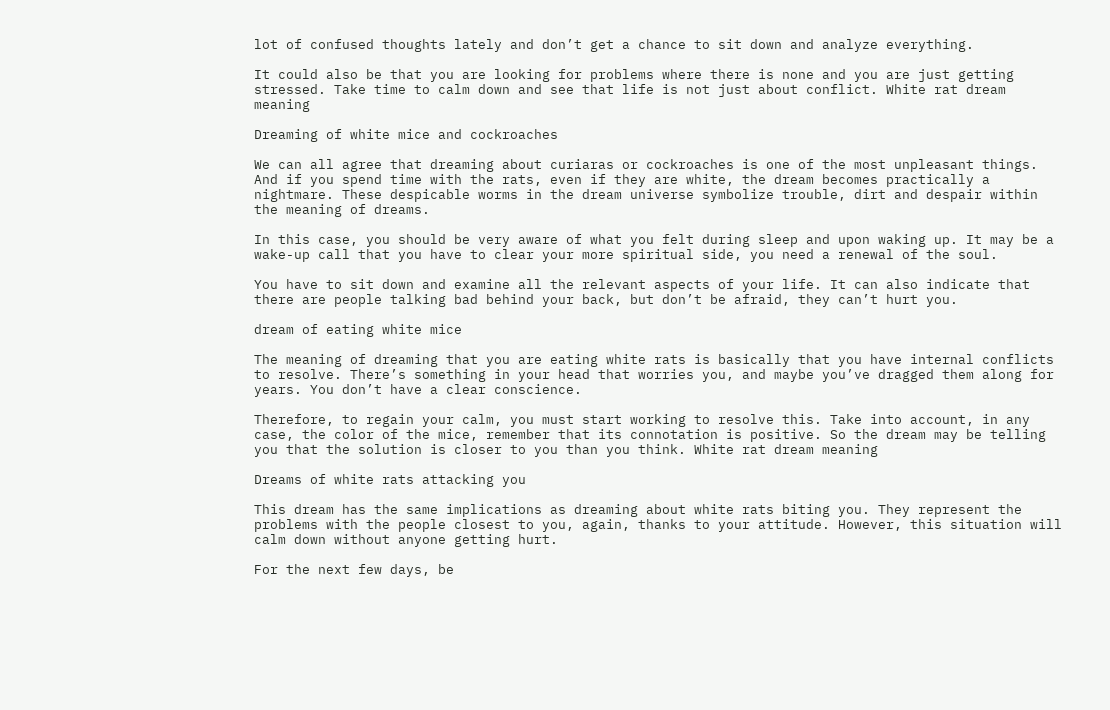lot of confused thoughts lately and don’t get a chance to sit down and analyze everything.

It could also be that you are looking for problems where there is none and you are just getting stressed. Take time to calm down and see that life is not just about conflict. White rat dream meaning

Dreaming of white mice and cockroaches

We can all agree that dreaming about curiaras or cockroaches is one of the most unpleasant things. And if you spend time with the rats, even if they are white, the dream becomes practically a nightmare. These despicable worms in the dream universe symbolize trouble, dirt and despair within the meaning of dreams.

In this case, you should be very aware of what you felt during sleep and upon waking up. It may be a wake-up call that you have to clear your more spiritual side, you need a renewal of the soul.

You have to sit down and examine all the relevant aspects of your life. It can also indicate that there are people talking bad behind your back, but don’t be afraid, they can’t hurt you.

dream of eating white mice

The meaning of dreaming that you are eating white rats is basically that you have internal conflicts to resolve. There’s something in your head that worries you, and maybe you’ve dragged them along for years. You don’t have a clear conscience.

Therefore, to regain your calm, you must start working to resolve this. Take into account, in any case, the color of the mice, remember that its connotation is positive. So the dream may be telling you that the solution is closer to you than you think. White rat dream meaning

Dreams of white rats attacking you

This dream has the same implications as dreaming about white rats biting you. They represent the problems with the people closest to you, again, thanks to your attitude. However, this situation will calm down without anyone getting hurt.

For the next few days, be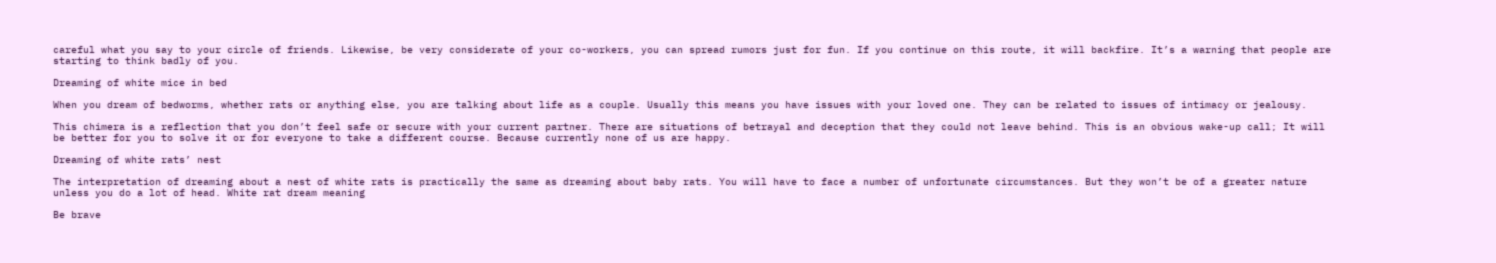careful what you say to your circle of friends. Likewise, be very considerate of your co-workers, you can spread rumors just for fun. If you continue on this route, it will backfire. It’s a warning that people are starting to think badly of you.

Dreaming of white mice in bed

When you dream of bedworms, whether rats or anything else, you are talking about life as a couple. Usually this means you have issues with your loved one. They can be related to issues of intimacy or jealousy.

This chimera is a reflection that you don’t feel safe or secure with your current partner. There are situations of betrayal and deception that they could not leave behind. This is an obvious wake-up call; It will be better for you to solve it or for everyone to take a different course. Because currently none of us are happy.

Dreaming of white rats’ nest

The interpretation of dreaming about a nest of white rats is practically the same as dreaming about baby rats. You will have to face a number of unfortunate circumstances. But they won’t be of a greater nature unless you do a lot of head. White rat dream meaning

Be brave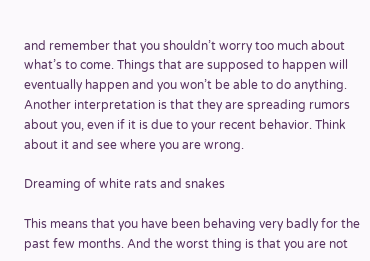and remember that you shouldn’t worry too much about what’s to come. Things that are supposed to happen will eventually happen and you won’t be able to do anything. Another interpretation is that they are spreading rumors about you, even if it is due to your recent behavior. Think about it and see where you are wrong.

Dreaming of white rats and snakes

This means that you have been behaving very badly for the past few months. And the worst thing is that you are not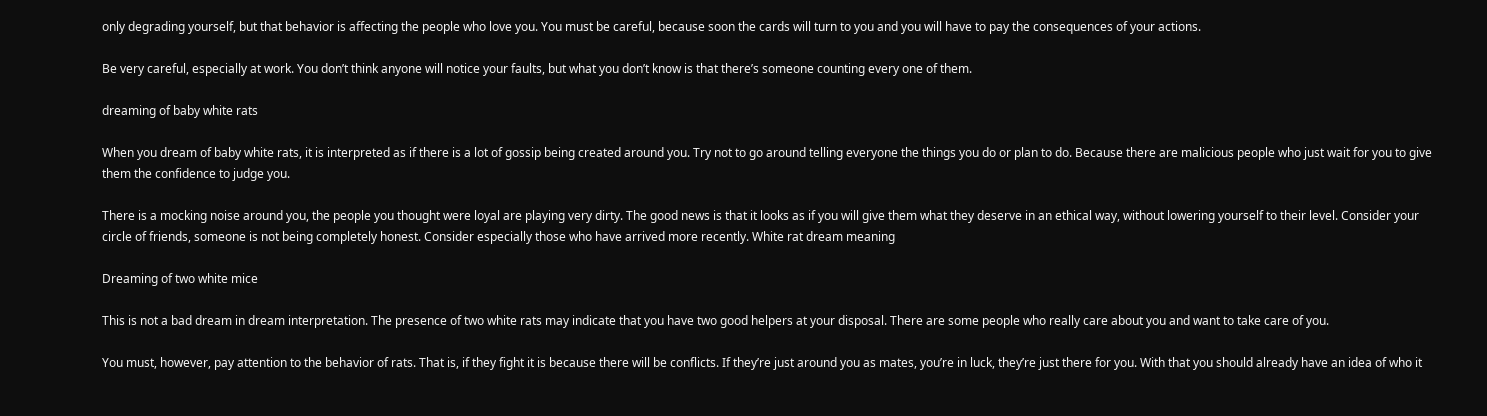only degrading yourself, but that behavior is affecting the people who love you. You must be careful, because soon the cards will turn to you and you will have to pay the consequences of your actions.

Be very careful, especially at work. You don’t think anyone will notice your faults, but what you don’t know is that there’s someone counting every one of them.

dreaming of baby white rats

When you dream of baby white rats, it is interpreted as if there is a lot of gossip being created around you. Try not to go around telling everyone the things you do or plan to do. Because there are malicious people who just wait for you to give them the confidence to judge you.

There is a mocking noise around you, the people you thought were loyal are playing very dirty. The good news is that it looks as if you will give them what they deserve in an ethical way, without lowering yourself to their level. Consider your circle of friends, someone is not being completely honest. Consider especially those who have arrived more recently. White rat dream meaning

Dreaming of two white mice

This is not a bad dream in dream interpretation. The presence of two white rats may indicate that you have two good helpers at your disposal. There are some people who really care about you and want to take care of you.

You must, however, pay attention to the behavior of rats. That is, if they fight it is because there will be conflicts. If they’re just around you as mates, you’re in luck, they’re just there for you. With that you should already have an idea of who it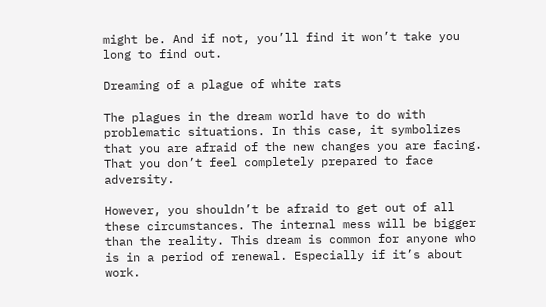might be. And if not, you’ll find it won’t take you long to find out.

Dreaming of a plague of white rats

The plagues in the dream world have to do with problematic situations. In this case, it symbolizes that you are afraid of the new changes you are facing. That you don’t feel completely prepared to face adversity.

However, you shouldn’t be afraid to get out of all these circumstances. The internal mess will be bigger than the reality. This dream is common for anyone who is in a period of renewal. Especially if it’s about work.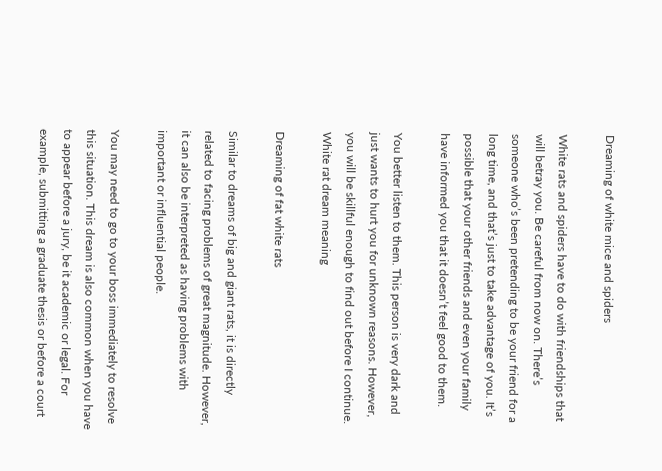Dreaming of white mice and spiders

White rats and spiders have to do with friendships that will betray you. Be careful from now on. There’s someone who’s been pretending to be your friend for a long time, and that’s just to take advantage of you. It’s possible that your other friends and even your family have informed you that it doesn’t feel good to them.

You better listen to them. This person is very dark and just wants to hurt you for unknown reasons. However, you will be skillful enough to find out before I continue. White rat dream meaning

Dreaming of fat white rats

Similar to dreams of big and giant rats, it is directly related to facing problems of great magnitude. However, it can also be interpreted as having problems with important or influential people.

You may need to go to your boss immediately to resolve this situation. This dream is also common when you have to appear before a jury, be it academic or legal. For example, submitting a graduate thesis or before a court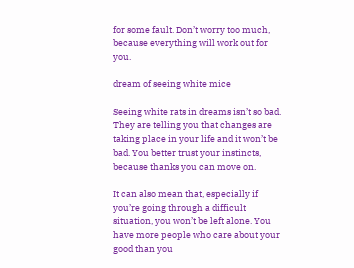for some fault. Don’t worry too much, because everything will work out for you.

dream of seeing white mice

Seeing white rats in dreams isn’t so bad. They are telling you that changes are taking place in your life and it won’t be bad. You better trust your instincts, because thanks you can move on.

It can also mean that, especially if you’re going through a difficult situation, you won’t be left alone. You have more people who care about your good than you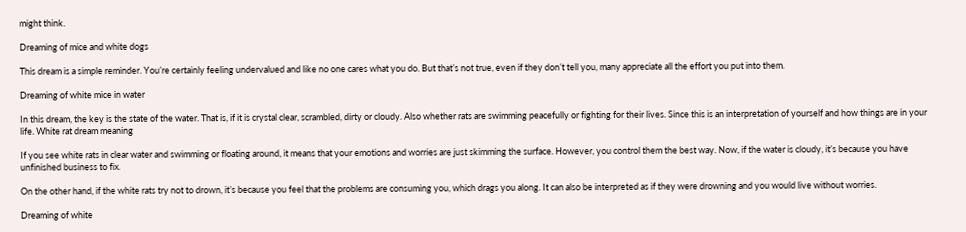might think.

Dreaming of mice and white dogs

This dream is a simple reminder. You’re certainly feeling undervalued and like no one cares what you do. But that’s not true, even if they don’t tell you, many appreciate all the effort you put into them.

Dreaming of white mice in water

In this dream, the key is the state of the water. That is, if it is crystal clear, scrambled, dirty or cloudy. Also whether rats are swimming peacefully or fighting for their lives. Since this is an interpretation of yourself and how things are in your life. White rat dream meaning

If you see white rats in clear water and swimming or floating around, it means that your emotions and worries are just skimming the surface. However, you control them the best way. Now, if the water is cloudy, it’s because you have unfinished business to fix.

On the other hand, if the white rats try not to drown, it’s because you feel that the problems are consuming you, which drags you along. It can also be interpreted as if they were drowning and you would live without worries.

Dreaming of white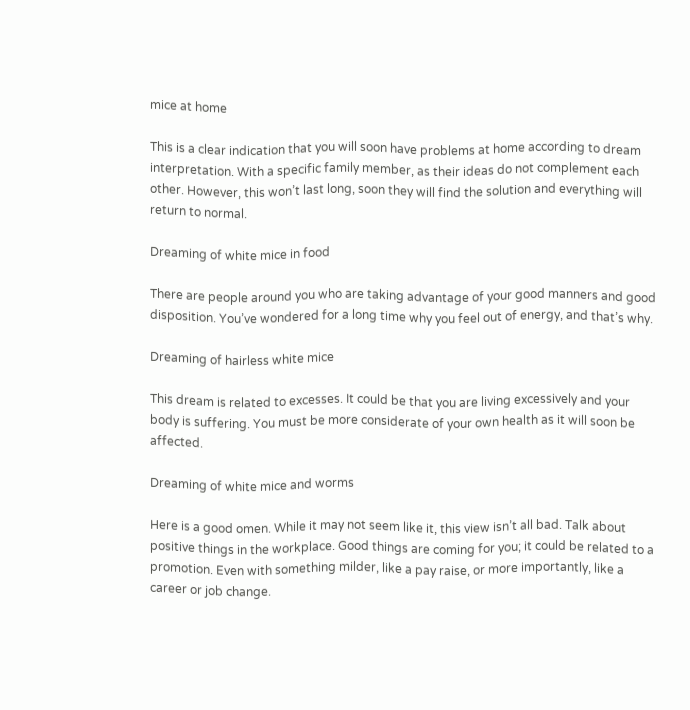mice at home

This is a clear indication that you will soon have problems at home according to dream interpretation. With a specific family member, as their ideas do not complement each other. However, this won’t last long, soon they will find the solution and everything will return to normal.

Dreaming of white mice in food

There are people around you who are taking advantage of your good manners and good disposition. You’ve wondered for a long time why you feel out of energy, and that’s why.

Dreaming of hairless white mice

This dream is related to excesses. It could be that you are living excessively and your body is suffering. You must be more considerate of your own health as it will soon be affected.

Dreaming of white mice and worms

Here is a good omen. While it may not seem like it, this view isn’t all bad. Talk about positive things in the workplace. Good things are coming for you; it could be related to a promotion. Even with something milder, like a pay raise, or more importantly, like a career or job change.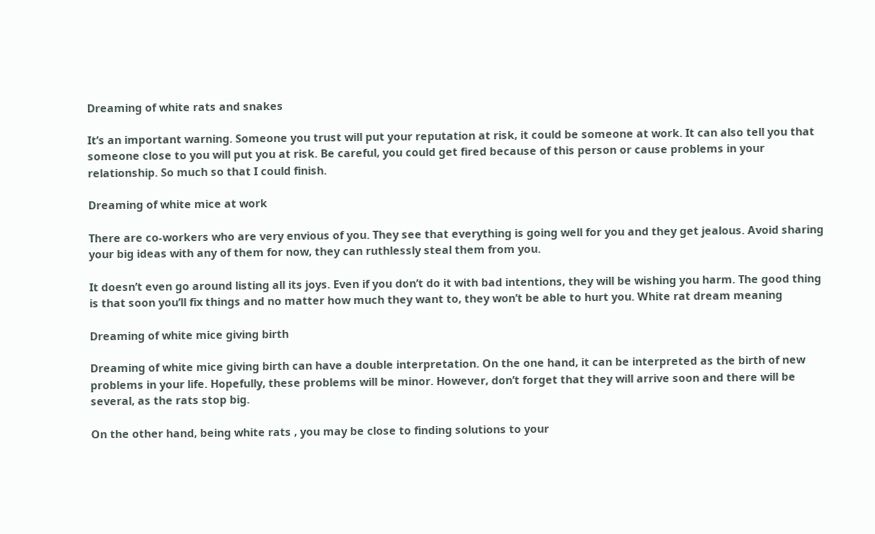Dreaming of white rats and snakes

It’s an important warning. Someone you trust will put your reputation at risk, it could be someone at work. It can also tell you that someone close to you will put you at risk. Be careful, you could get fired because of this person or cause problems in your relationship. So much so that I could finish.

Dreaming of white mice at work

There are co-workers who are very envious of you. They see that everything is going well for you and they get jealous. Avoid sharing your big ideas with any of them for now, they can ruthlessly steal them from you.

It doesn’t even go around listing all its joys. Even if you don’t do it with bad intentions, they will be wishing you harm. The good thing is that soon you’ll fix things and no matter how much they want to, they won’t be able to hurt you. White rat dream meaning

Dreaming of white mice giving birth

Dreaming of white mice giving birth can have a double interpretation. On the one hand, it can be interpreted as the birth of new problems in your life. Hopefully, these problems will be minor. However, don’t forget that they will arrive soon and there will be several, as the rats stop big.

On the other hand, being white rats , you may be close to finding solutions to your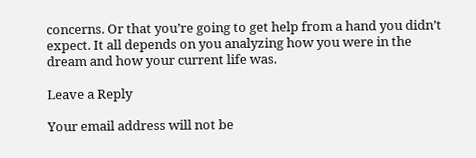concerns. Or that you’re going to get help from a hand you didn’t expect. It all depends on you analyzing how you were in the dream and how your current life was.

Leave a Reply

Your email address will not be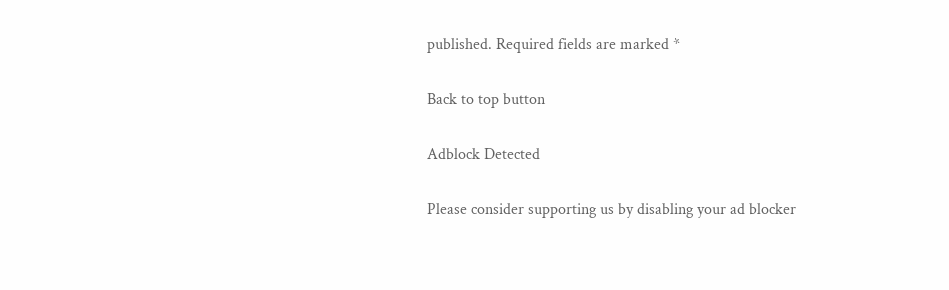published. Required fields are marked *

Back to top button

Adblock Detected

Please consider supporting us by disabling your ad blocker